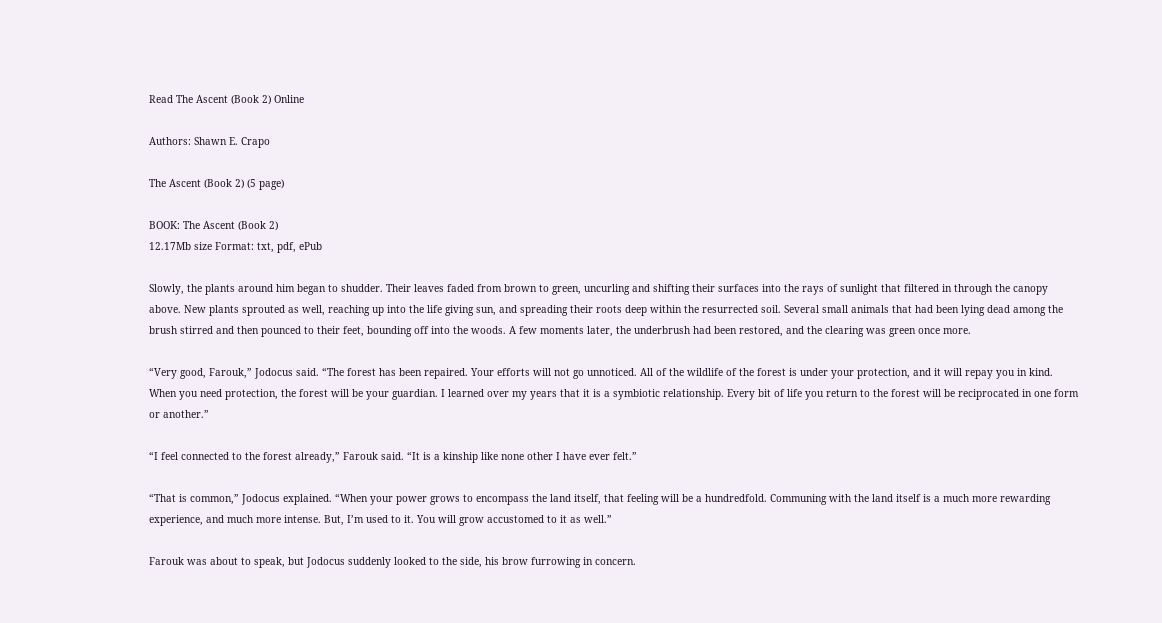Read The Ascent (Book 2) Online

Authors: Shawn E. Crapo

The Ascent (Book 2) (5 page)

BOOK: The Ascent (Book 2)
12.17Mb size Format: txt, pdf, ePub

Slowly, the plants around him began to shudder. Their leaves faded from brown to green, uncurling and shifting their surfaces into the rays of sunlight that filtered in through the canopy above. New plants sprouted as well, reaching up into the life giving sun, and spreading their roots deep within the resurrected soil. Several small animals that had been lying dead among the brush stirred and then pounced to their feet, bounding off into the woods. A few moments later, the underbrush had been restored, and the clearing was green once more.

“Very good, Farouk,” Jodocus said. “The forest has been repaired. Your efforts will not go unnoticed. All of the wildlife of the forest is under your protection, and it will repay you in kind. When you need protection, the forest will be your guardian. I learned over my years that it is a symbiotic relationship. Every bit of life you return to the forest will be reciprocated in one form or another.”

“I feel connected to the forest already,” Farouk said. “It is a kinship like none other I have ever felt.”

“That is common,” Jodocus explained. “When your power grows to encompass the land itself, that feeling will be a hundredfold. Communing with the land itself is a much more rewarding experience, and much more intense. But, I’m used to it. You will grow accustomed to it as well.”

Farouk was about to speak, but Jodocus suddenly looked to the side, his brow furrowing in concern.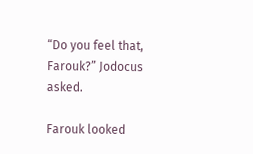“Do you feel that, Farouk?” Jodocus asked.

Farouk looked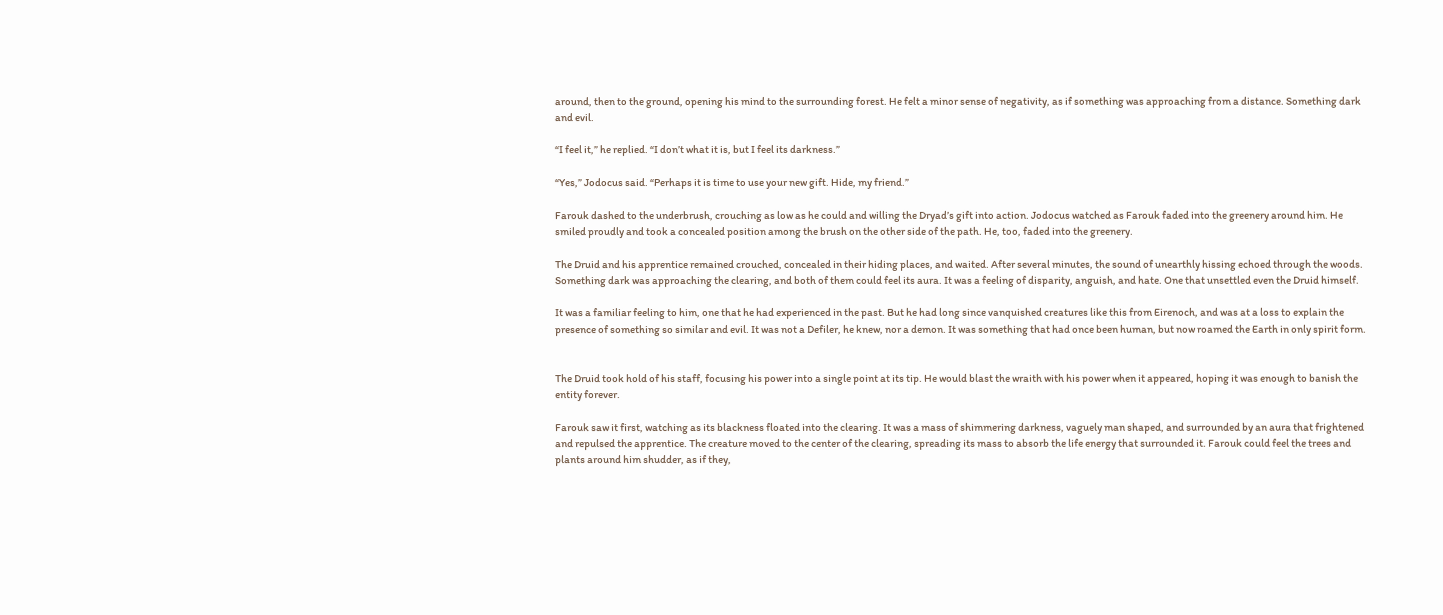around, then to the ground, opening his mind to the surrounding forest. He felt a minor sense of negativity, as if something was approaching from a distance. Something dark and evil.

“I feel it,” he replied. “I don’t what it is, but I feel its darkness.”

“Yes,” Jodocus said. “Perhaps it is time to use your new gift. Hide, my friend.”

Farouk dashed to the underbrush, crouching as low as he could and willing the Dryad’s gift into action. Jodocus watched as Farouk faded into the greenery around him. He smiled proudly and took a concealed position among the brush on the other side of the path. He, too, faded into the greenery.

The Druid and his apprentice remained crouched, concealed in their hiding places, and waited. After several minutes, the sound of unearthly hissing echoed through the woods. Something dark was approaching the clearing, and both of them could feel its aura. It was a feeling of disparity, anguish, and hate. One that unsettled even the Druid himself.

It was a familiar feeling to him, one that he had experienced in the past. But he had long since vanquished creatures like this from Eirenoch, and was at a loss to explain the presence of something so similar and evil. It was not a Defiler, he knew, nor a demon. It was something that had once been human, but now roamed the Earth in only spirit form.


The Druid took hold of his staff, focusing his power into a single point at its tip. He would blast the wraith with his power when it appeared, hoping it was enough to banish the entity forever.

Farouk saw it first, watching as its blackness floated into the clearing. It was a mass of shimmering darkness, vaguely man shaped, and surrounded by an aura that frightened and repulsed the apprentice. The creature moved to the center of the clearing, spreading its mass to absorb the life energy that surrounded it. Farouk could feel the trees and plants around him shudder, as if they,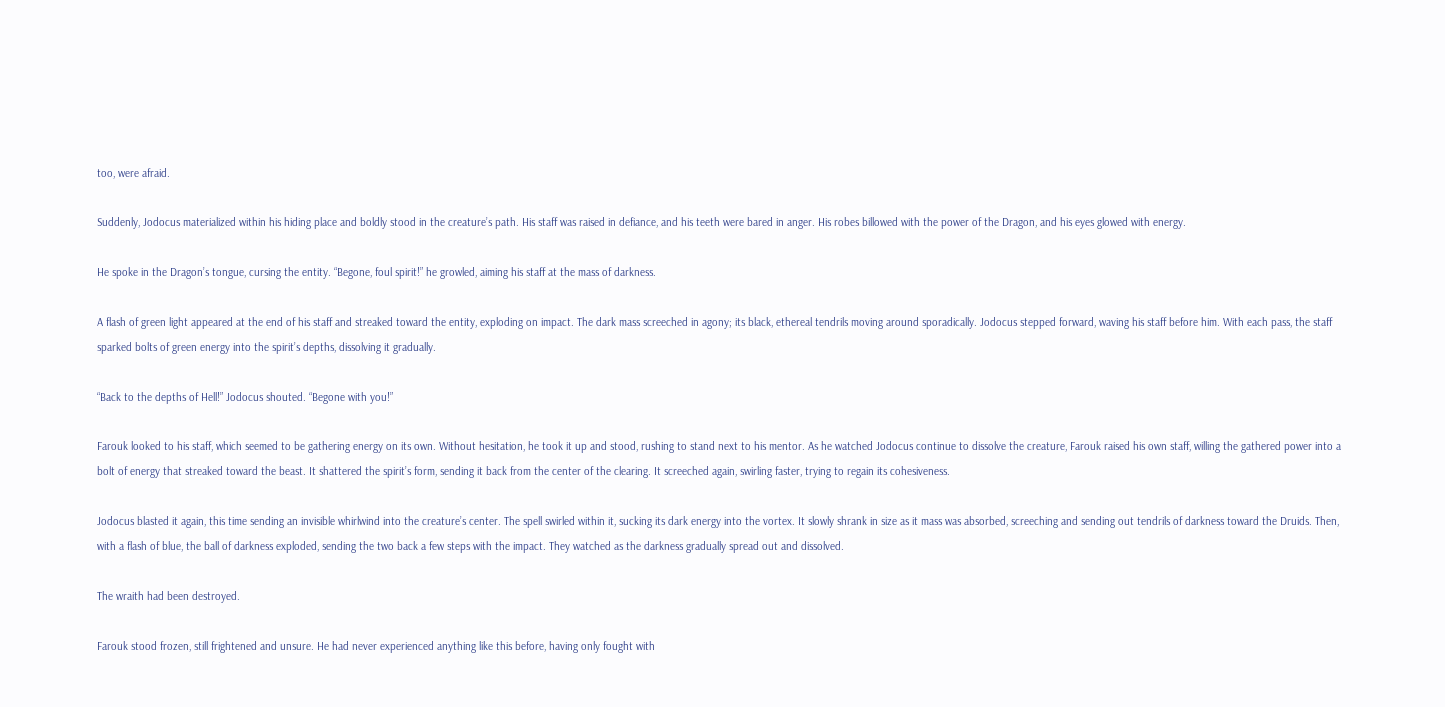too, were afraid.

Suddenly, Jodocus materialized within his hiding place and boldly stood in the creature’s path. His staff was raised in defiance, and his teeth were bared in anger. His robes billowed with the power of the Dragon, and his eyes glowed with energy.

He spoke in the Dragon’s tongue, cursing the entity. “Begone, foul spirit!” he growled, aiming his staff at the mass of darkness.

A flash of green light appeared at the end of his staff and streaked toward the entity, exploding on impact. The dark mass screeched in agony; its black, ethereal tendrils moving around sporadically. Jodocus stepped forward, waving his staff before him. With each pass, the staff sparked bolts of green energy into the spirit’s depths, dissolving it gradually.

“Back to the depths of Hell!” Jodocus shouted. “Begone with you!”

Farouk looked to his staff, which seemed to be gathering energy on its own. Without hesitation, he took it up and stood, rushing to stand next to his mentor. As he watched Jodocus continue to dissolve the creature, Farouk raised his own staff, willing the gathered power into a bolt of energy that streaked toward the beast. It shattered the spirit’s form, sending it back from the center of the clearing. It screeched again, swirling faster, trying to regain its cohesiveness.

Jodocus blasted it again, this time sending an invisible whirlwind into the creature’s center. The spell swirled within it, sucking its dark energy into the vortex. It slowly shrank in size as it mass was absorbed, screeching and sending out tendrils of darkness toward the Druids. Then, with a flash of blue, the ball of darkness exploded, sending the two back a few steps with the impact. They watched as the darkness gradually spread out and dissolved.

The wraith had been destroyed.

Farouk stood frozen, still frightened and unsure. He had never experienced anything like this before, having only fought with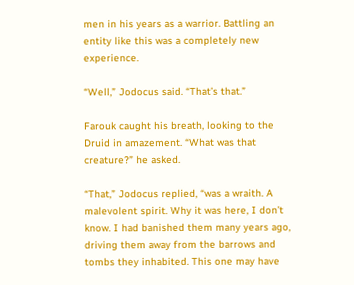men in his years as a warrior. Battling an entity like this was a completely new experience.

“Well,” Jodocus said. “That’s that.”

Farouk caught his breath, looking to the Druid in amazement. “What was that creature?” he asked.

“That,” Jodocus replied, “was a wraith. A malevolent spirit. Why it was here, I don’t know. I had banished them many years ago, driving them away from the barrows and tombs they inhabited. This one may have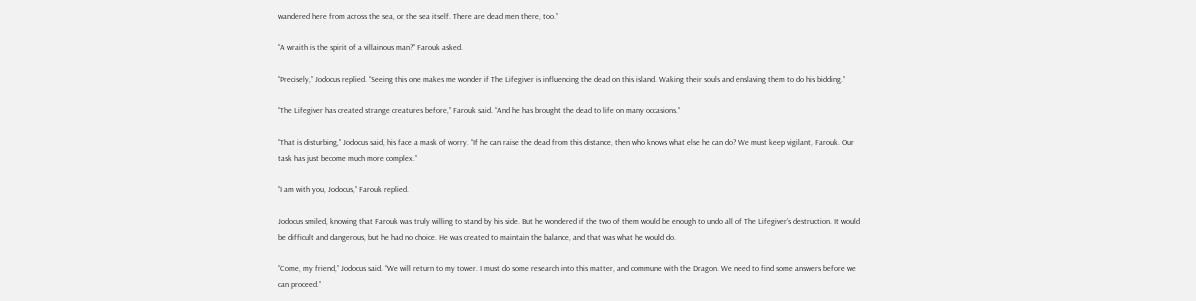wandered here from across the sea, or the sea itself. There are dead men there, too.”

“A wraith is the spirit of a villainous man?” Farouk asked.

“Precisely,” Jodocus replied. “Seeing this one makes me wonder if The Lifegiver is influencing the dead on this island. Waking their souls and enslaving them to do his bidding.”

“The Lifegiver has created strange creatures before,” Farouk said. “And he has brought the dead to life on many occasions.”

“That is disturbing,” Jodocus said, his face a mask of worry. “If he can raise the dead from this distance, then who knows what else he can do? We must keep vigilant, Farouk. Our task has just become much more complex.”

“I am with you, Jodocus,” Farouk replied.

Jodocus smiled, knowing that Farouk was truly willing to stand by his side. But he wondered if the two of them would be enough to undo all of The Lifegiver’s destruction. It would be difficult and dangerous, but he had no choice. He was created to maintain the balance, and that was what he would do.

“Come, my friend,” Jodocus said. “We will return to my tower. I must do some research into this matter, and commune with the Dragon. We need to find some answers before we can proceed.”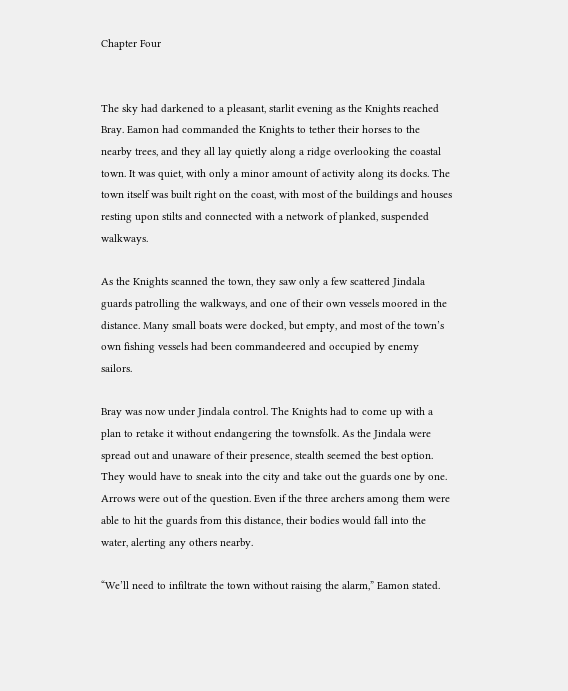Chapter Four


The sky had darkened to a pleasant, starlit evening as the Knights reached Bray. Eamon had commanded the Knights to tether their horses to the nearby trees, and they all lay quietly along a ridge overlooking the coastal town. It was quiet, with only a minor amount of activity along its docks. The town itself was built right on the coast, with most of the buildings and houses resting upon stilts and connected with a network of planked, suspended walkways.

As the Knights scanned the town, they saw only a few scattered Jindala guards patrolling the walkways, and one of their own vessels moored in the distance. Many small boats were docked, but empty, and most of the town’s own fishing vessels had been commandeered and occupied by enemy sailors.

Bray was now under Jindala control. The Knights had to come up with a plan to retake it without endangering the townsfolk. As the Jindala were spread out and unaware of their presence, stealth seemed the best option. They would have to sneak into the city and take out the guards one by one. Arrows were out of the question. Even if the three archers among them were able to hit the guards from this distance, their bodies would fall into the water, alerting any others nearby.

“We’ll need to infiltrate the town without raising the alarm,” Eamon stated.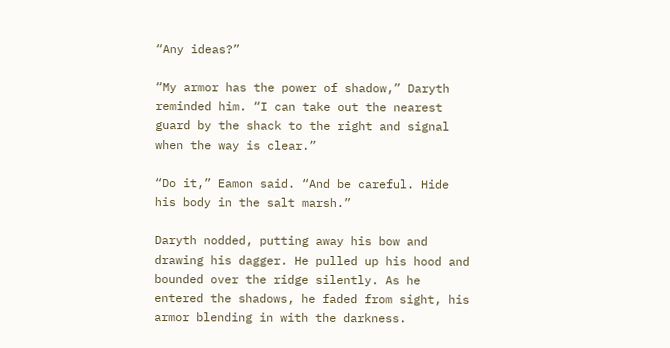“Any ideas?”

“My armor has the power of shadow,” Daryth reminded him. “I can take out the nearest guard by the shack to the right and signal when the way is clear.”

“Do it,” Eamon said. “And be careful. Hide his body in the salt marsh.”

Daryth nodded, putting away his bow and drawing his dagger. He pulled up his hood and bounded over the ridge silently. As he entered the shadows, he faded from sight, his armor blending in with the darkness.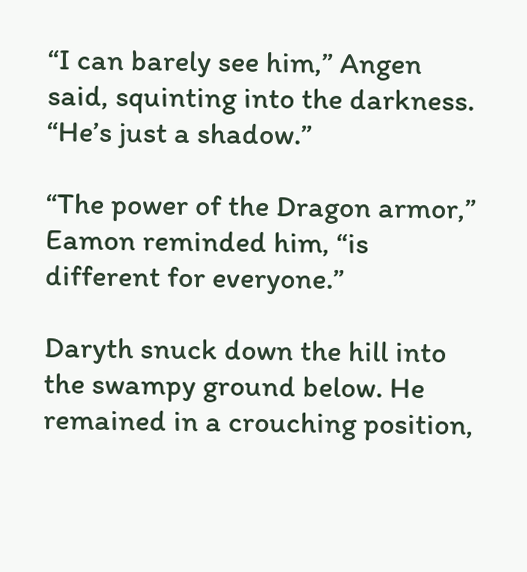“I can barely see him,” Angen said, squinting into the darkness. “He’s just a shadow.”

“The power of the Dragon armor,” Eamon reminded him, “is different for everyone.”

Daryth snuck down the hill into the swampy ground below. He remained in a crouching position,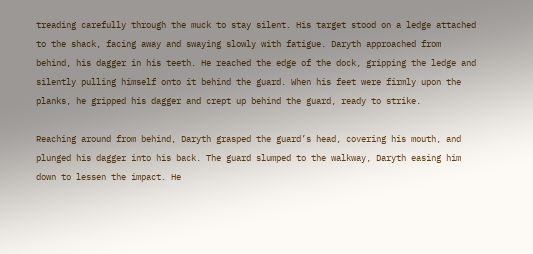treading carefully through the muck to stay silent. His target stood on a ledge attached to the shack, facing away and swaying slowly with fatigue. Daryth approached from behind, his dagger in his teeth. He reached the edge of the dock, gripping the ledge and silently pulling himself onto it behind the guard. When his feet were firmly upon the planks, he gripped his dagger and crept up behind the guard, ready to strike.

Reaching around from behind, Daryth grasped the guard’s head, covering his mouth, and plunged his dagger into his back. The guard slumped to the walkway, Daryth easing him down to lessen the impact. He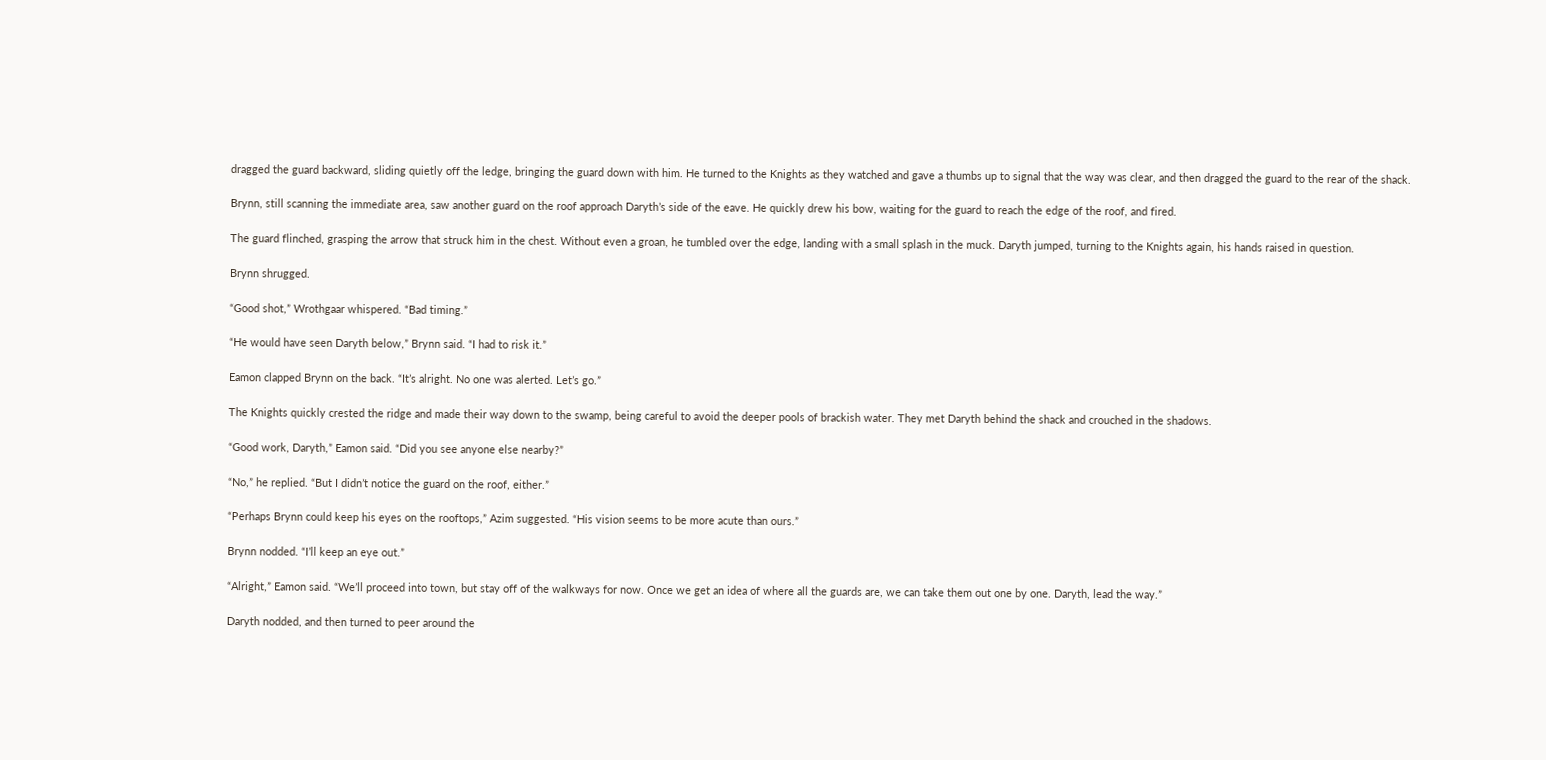dragged the guard backward, sliding quietly off the ledge, bringing the guard down with him. He turned to the Knights as they watched and gave a thumbs up to signal that the way was clear, and then dragged the guard to the rear of the shack.

Brynn, still scanning the immediate area, saw another guard on the roof approach Daryth’s side of the eave. He quickly drew his bow, waiting for the guard to reach the edge of the roof, and fired.

The guard flinched, grasping the arrow that struck him in the chest. Without even a groan, he tumbled over the edge, landing with a small splash in the muck. Daryth jumped, turning to the Knights again, his hands raised in question.

Brynn shrugged.

“Good shot,” Wrothgaar whispered. “Bad timing.”

“He would have seen Daryth below,” Brynn said. “I had to risk it.”

Eamon clapped Brynn on the back. “It’s alright. No one was alerted. Let’s go.”

The Knights quickly crested the ridge and made their way down to the swamp, being careful to avoid the deeper pools of brackish water. They met Daryth behind the shack and crouched in the shadows.

“Good work, Daryth,” Eamon said. “Did you see anyone else nearby?”

“No,” he replied. “But I didn’t notice the guard on the roof, either.”

“Perhaps Brynn could keep his eyes on the rooftops,” Azim suggested. “His vision seems to be more acute than ours.”

Brynn nodded. “I’ll keep an eye out.”

“Alright,” Eamon said. “We’ll proceed into town, but stay off of the walkways for now. Once we get an idea of where all the guards are, we can take them out one by one. Daryth, lead the way.”

Daryth nodded, and then turned to peer around the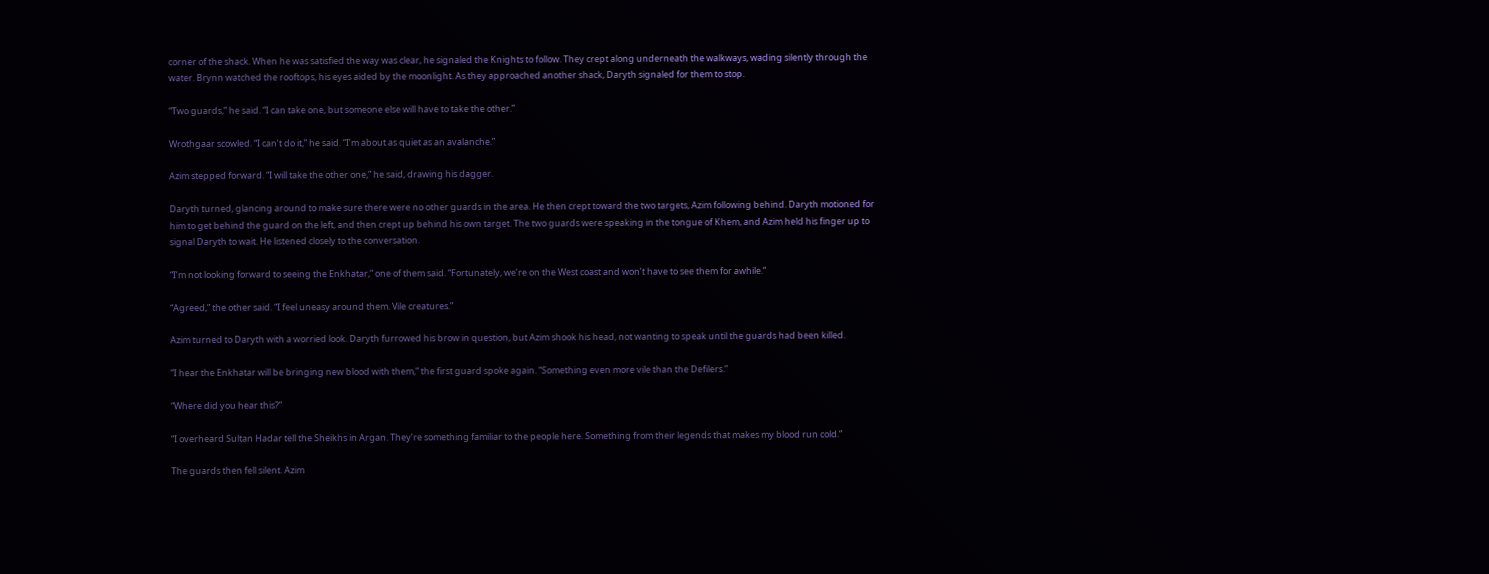corner of the shack. When he was satisfied the way was clear, he signaled the Knights to follow. They crept along underneath the walkways, wading silently through the water. Brynn watched the rooftops, his eyes aided by the moonlight. As they approached another shack, Daryth signaled for them to stop.

“Two guards,” he said. “I can take one, but someone else will have to take the other.”

Wrothgaar scowled. “I can’t do it,” he said. “I’m about as quiet as an avalanche.”

Azim stepped forward. “I will take the other one,” he said, drawing his dagger.

Daryth turned, glancing around to make sure there were no other guards in the area. He then crept toward the two targets, Azim following behind. Daryth motioned for him to get behind the guard on the left, and then crept up behind his own target. The two guards were speaking in the tongue of Khem, and Azim held his finger up to signal Daryth to wait. He listened closely to the conversation.

“I’m not looking forward to seeing the Enkhatar,” one of them said. “Fortunately, we’re on the West coast and won’t have to see them for awhile.”

“Agreed,” the other said. “I feel uneasy around them. Vile creatures.”

Azim turned to Daryth with a worried look. Daryth furrowed his brow in question, but Azim shook his head, not wanting to speak until the guards had been killed.

“I hear the Enkhatar will be bringing new blood with them,” the first guard spoke again. “Something even more vile than the Defilers.”

“Where did you hear this?”

“I overheard Sultan Hadar tell the Sheikhs in Argan. They’re something familiar to the people here. Something from their legends that makes my blood run cold.”

The guards then fell silent. Azim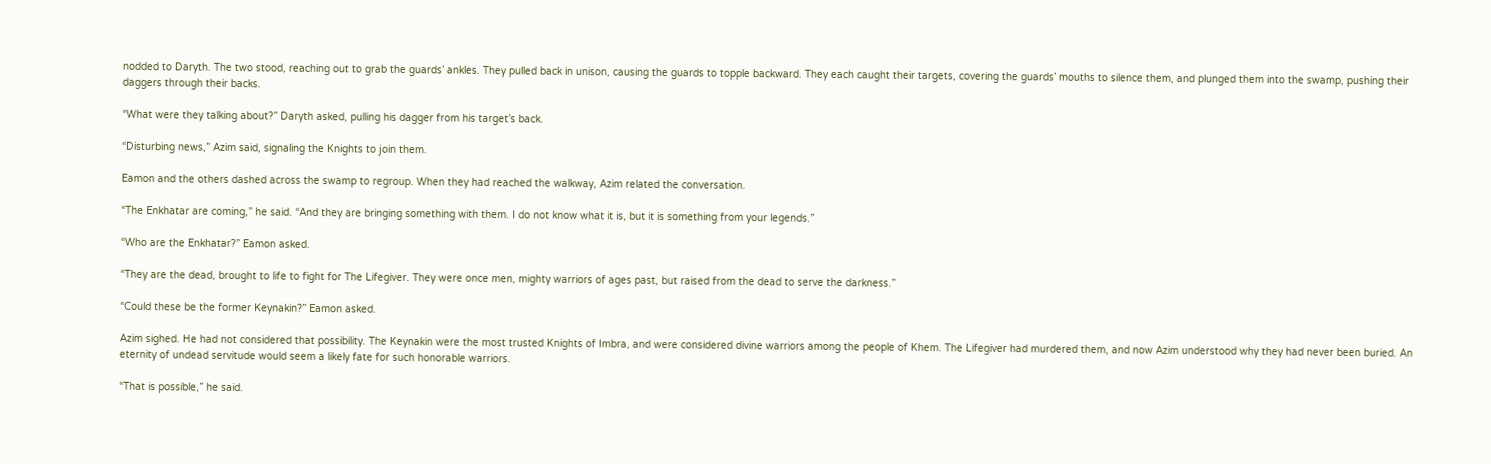nodded to Daryth. The two stood, reaching out to grab the guards’ ankles. They pulled back in unison, causing the guards to topple backward. They each caught their targets, covering the guards’ mouths to silence them, and plunged them into the swamp, pushing their daggers through their backs.

“What were they talking about?” Daryth asked, pulling his dagger from his target’s back.

“Disturbing news,” Azim said, signaling the Knights to join them.

Eamon and the others dashed across the swamp to regroup. When they had reached the walkway, Azim related the conversation.

“The Enkhatar are coming,” he said. “And they are bringing something with them. I do not know what it is, but it is something from your legends.”

“Who are the Enkhatar?” Eamon asked.

“They are the dead, brought to life to fight for The Lifegiver. They were once men, mighty warriors of ages past, but raised from the dead to serve the darkness.”

“Could these be the former Keynakin?” Eamon asked.

Azim sighed. He had not considered that possibility. The Keynakin were the most trusted Knights of Imbra, and were considered divine warriors among the people of Khem. The Lifegiver had murdered them, and now Azim understood why they had never been buried. An eternity of undead servitude would seem a likely fate for such honorable warriors.

“That is possible,” he said.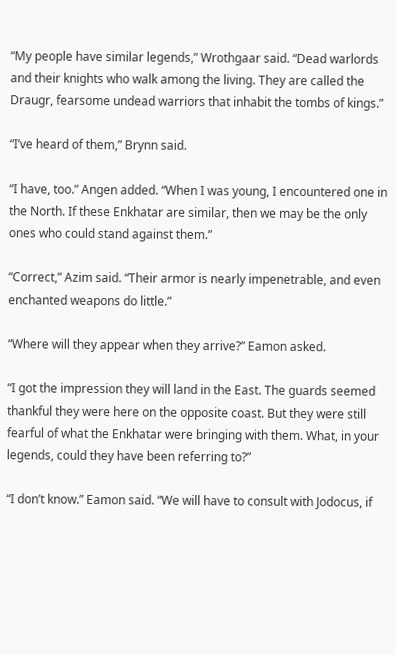“My people have similar legends,” Wrothgaar said. “Dead warlords and their knights who walk among the living. They are called the Draugr, fearsome undead warriors that inhabit the tombs of kings.”

“I’ve heard of them,” Brynn said.

“I have, too.” Angen added. “When I was young, I encountered one in the North. If these Enkhatar are similar, then we may be the only ones who could stand against them.”

“Correct,” Azim said. “Their armor is nearly impenetrable, and even enchanted weapons do little.”

“Where will they appear when they arrive?” Eamon asked.

“I got the impression they will land in the East. The guards seemed thankful they were here on the opposite coast. But they were still fearful of what the Enkhatar were bringing with them. What, in your legends, could they have been referring to?”

“I don’t know.” Eamon said. “We will have to consult with Jodocus, if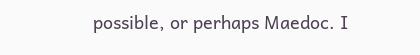possible, or perhaps Maedoc. I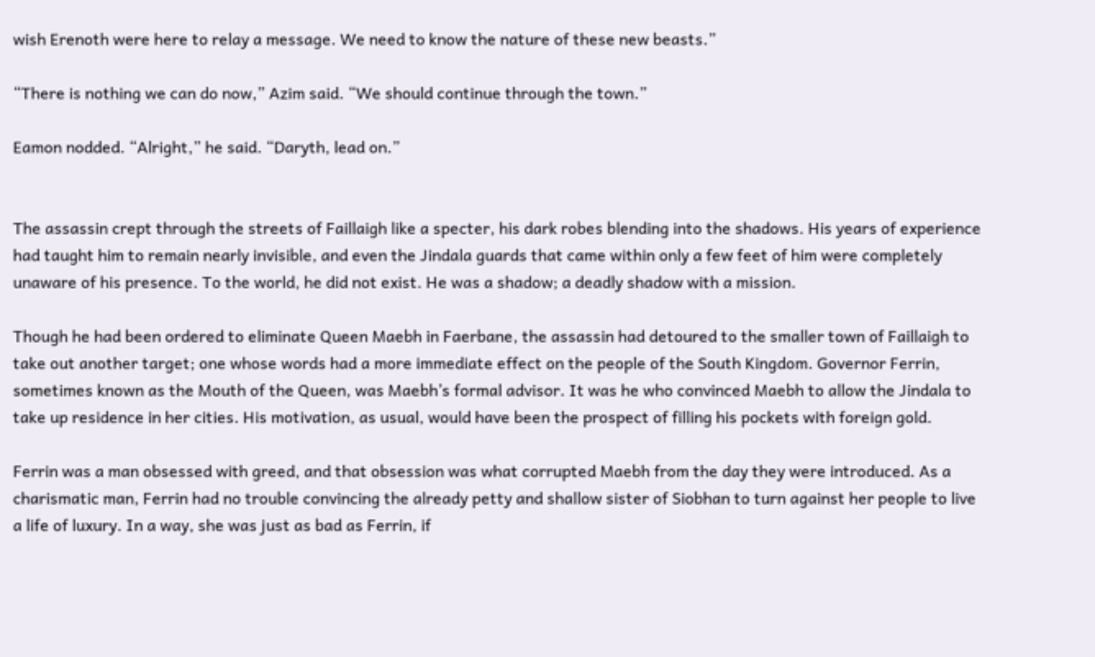wish Erenoth were here to relay a message. We need to know the nature of these new beasts.”

“There is nothing we can do now,” Azim said. “We should continue through the town.”

Eamon nodded. “Alright,” he said. “Daryth, lead on.”


The assassin crept through the streets of Faillaigh like a specter, his dark robes blending into the shadows. His years of experience had taught him to remain nearly invisible, and even the Jindala guards that came within only a few feet of him were completely unaware of his presence. To the world, he did not exist. He was a shadow; a deadly shadow with a mission.

Though he had been ordered to eliminate Queen Maebh in Faerbane, the assassin had detoured to the smaller town of Faillaigh to take out another target; one whose words had a more immediate effect on the people of the South Kingdom. Governor Ferrin, sometimes known as the Mouth of the Queen, was Maebh’s formal advisor. It was he who convinced Maebh to allow the Jindala to take up residence in her cities. His motivation, as usual, would have been the prospect of filling his pockets with foreign gold.

Ferrin was a man obsessed with greed, and that obsession was what corrupted Maebh from the day they were introduced. As a charismatic man, Ferrin had no trouble convincing the already petty and shallow sister of Siobhan to turn against her people to live a life of luxury. In a way, she was just as bad as Ferrin, if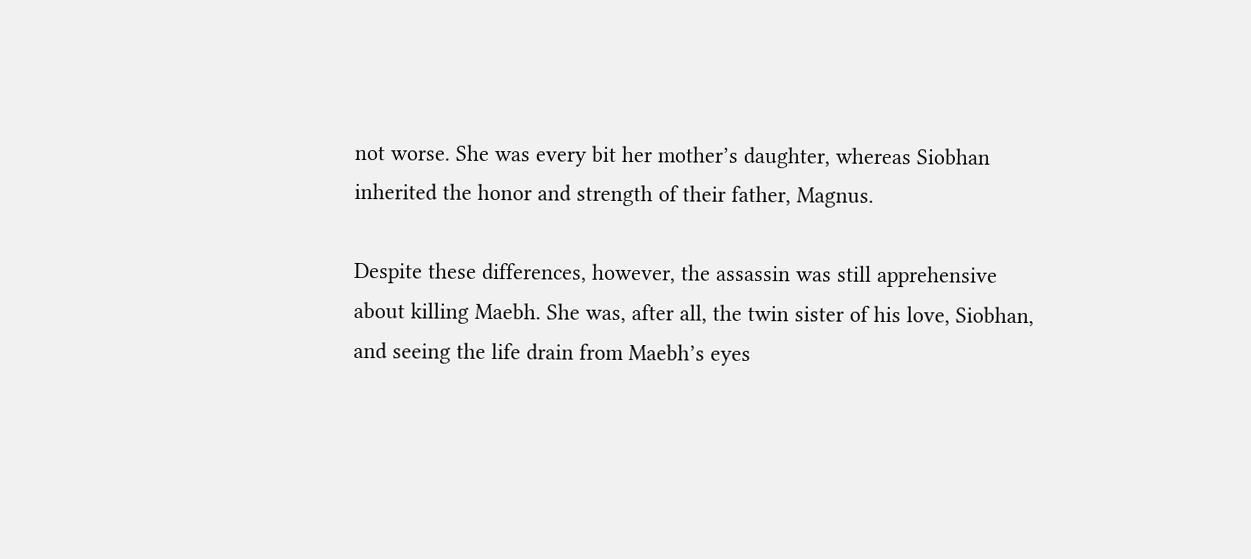not worse. She was every bit her mother’s daughter, whereas Siobhan inherited the honor and strength of their father, Magnus.

Despite these differences, however, the assassin was still apprehensive about killing Maebh. She was, after all, the twin sister of his love, Siobhan, and seeing the life drain from Maebh’s eyes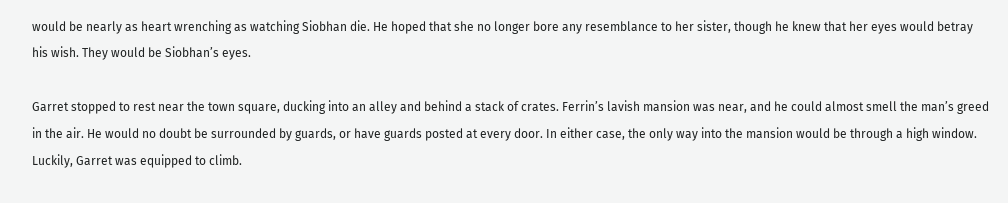would be nearly as heart wrenching as watching Siobhan die. He hoped that she no longer bore any resemblance to her sister, though he knew that her eyes would betray his wish. They would be Siobhan’s eyes.

Garret stopped to rest near the town square, ducking into an alley and behind a stack of crates. Ferrin’s lavish mansion was near, and he could almost smell the man’s greed in the air. He would no doubt be surrounded by guards, or have guards posted at every door. In either case, the only way into the mansion would be through a high window. Luckily, Garret was equipped to climb.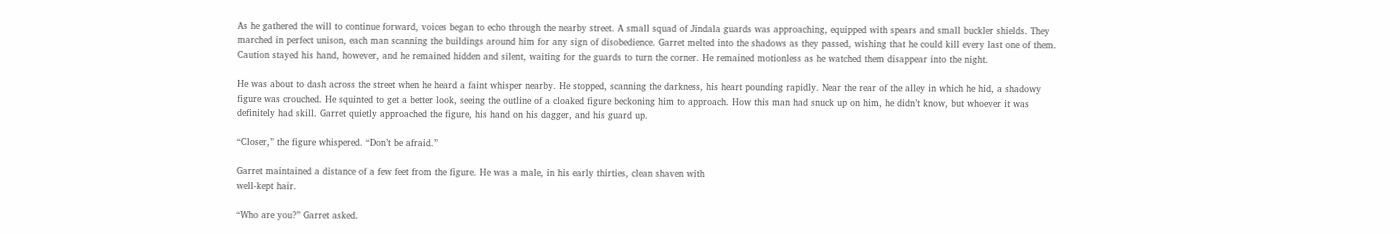As he gathered the will to continue forward, voices began to echo through the nearby street. A small squad of Jindala guards was approaching, equipped with spears and small buckler shields. They marched in perfect unison, each man scanning the buildings around him for any sign of disobedience. Garret melted into the shadows as they passed, wishing that he could kill every last one of them. Caution stayed his hand, however, and he remained hidden and silent, waiting for the guards to turn the corner. He remained motionless as he watched them disappear into the night.

He was about to dash across the street when he heard a faint whisper nearby. He stopped, scanning the darkness, his heart pounding rapidly. Near the rear of the alley in which he hid, a shadowy figure was crouched. He squinted to get a better look, seeing the outline of a cloaked figure beckoning him to approach. How this man had snuck up on him, he didn’t know, but whoever it was definitely had skill. Garret quietly approached the figure, his hand on his dagger, and his guard up.

“Closer,” the figure whispered. “Don’t be afraid.”

Garret maintained a distance of a few feet from the figure. He was a male, in his early thirties, clean shaven with
well-kept hair.

“Who are you?” Garret asked.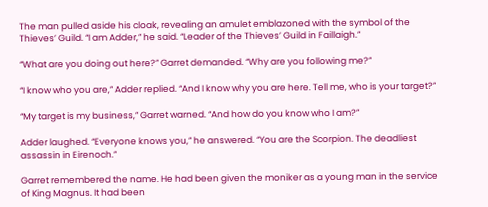The man pulled aside his cloak, revealing an amulet emblazoned with the symbol of the Thieves’ Guild. “I am Adder,” he said. “Leader of the Thieves’ Guild in Faillaigh.”

“What are you doing out here?” Garret demanded. “Why are you following me?”

“I know who you are,” Adder replied. “And I know why you are here. Tell me, who is your target?”

“My target is my business,” Garret warned. “And how do you know who I am?”

Adder laughed. “Everyone knows you,” he answered. “You are the Scorpion. The deadliest assassin in Eirenoch.”

Garret remembered the name. He had been given the moniker as a young man in the service of King Magnus. It had been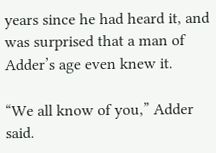years since he had heard it, and was surprised that a man of Adder’s age even knew it.

“We all know of you,” Adder said.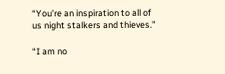“You’re an inspiration to all of us night stalkers and thieves.”

“I am no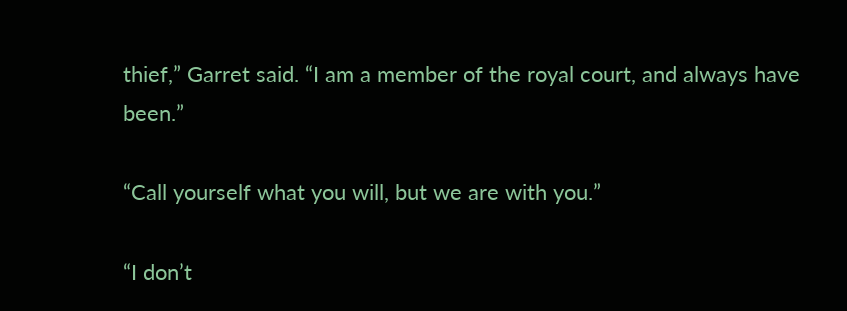thief,” Garret said. “I am a member of the royal court, and always have been.”

“Call yourself what you will, but we are with you.”

“I don’t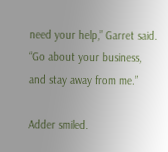need your help,” Garret said. “Go about your business, and stay away from me.”

Adder smiled.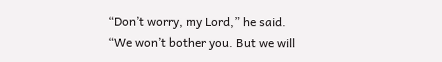“Don’t worry, my Lord,” he said. “We won’t bother you. But we will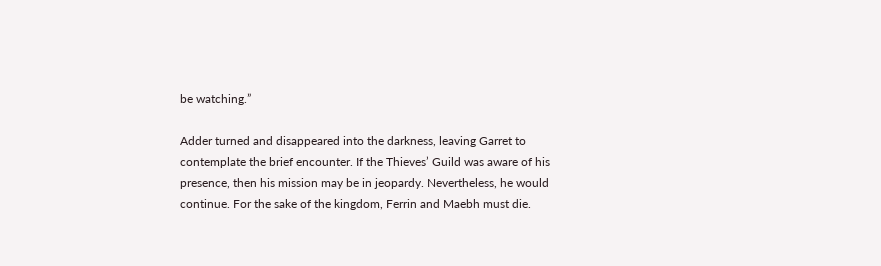be watching.”

Adder turned and disappeared into the darkness, leaving Garret to contemplate the brief encounter. If the Thieves’ Guild was aware of his presence, then his mission may be in jeopardy. Nevertheless, he would continue. For the sake of the kingdom, Ferrin and Maebh must die.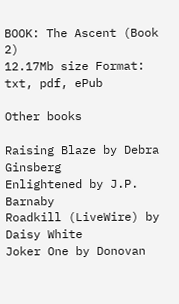BOOK: The Ascent (Book 2)
12.17Mb size Format: txt, pdf, ePub

Other books

Raising Blaze by Debra Ginsberg
Enlightened by J.P. Barnaby
Roadkill (LiveWire) by Daisy White
Joker One by Donovan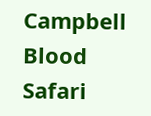Campbell
Blood Safari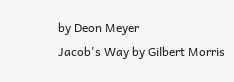by Deon Meyer
Jacob's Way by Gilbert Morris